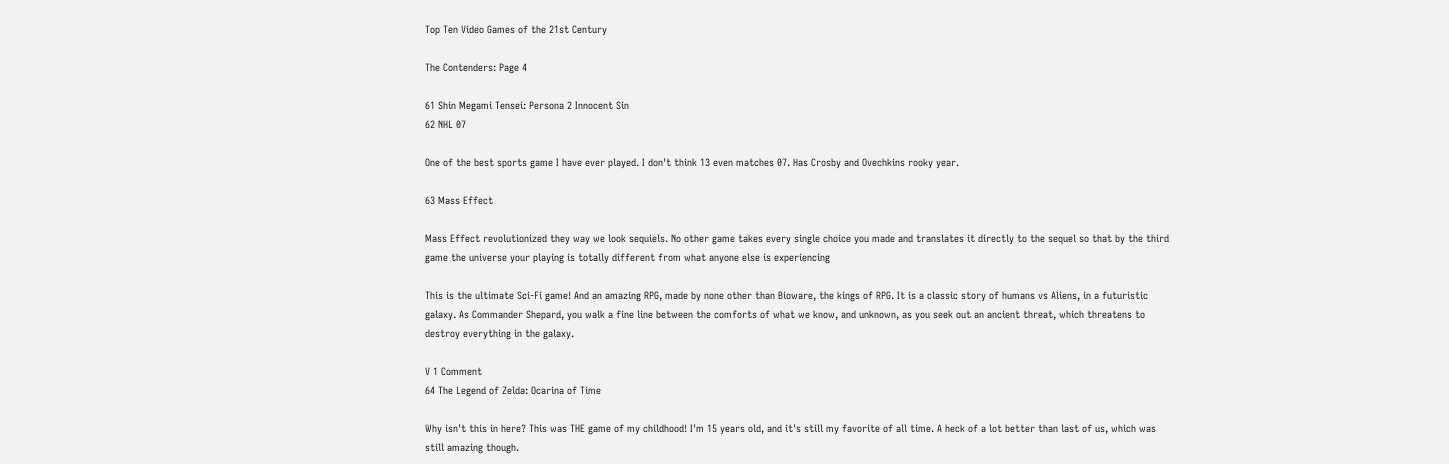Top Ten Video Games of the 21st Century

The Contenders: Page 4

61 Shin Megami Tensei: Persona 2 Innocent Sin
62 NHL 07

One of the best sports game I have ever played. I don't think 13 even matches 07. Has Crosby and Ovechkins rooky year.

63 Mass Effect

Mass Effect revolutionized they way we look sequiels. No other game takes every single choice you made and translates it directly to the sequel so that by the third game the universe your playing is totally different from what anyone else is experiencing

This is the ultimate Sci-Fi game! And an amazing RPG, made by none other than Bioware, the kings of RPG. It is a classic story of humans vs Aliens, in a futuristic galaxy. As Commander Shepard, you walk a fine line between the comforts of what we know, and unknown, as you seek out an ancient threat, which threatens to destroy everything in the galaxy.

V 1 Comment
64 The Legend of Zelda: Ocarina of Time

Why isn't this in here? This was THE game of my childhood! I'm 15 years old, and it's still my favorite of all time. A heck of a lot better than last of us, which was still amazing though.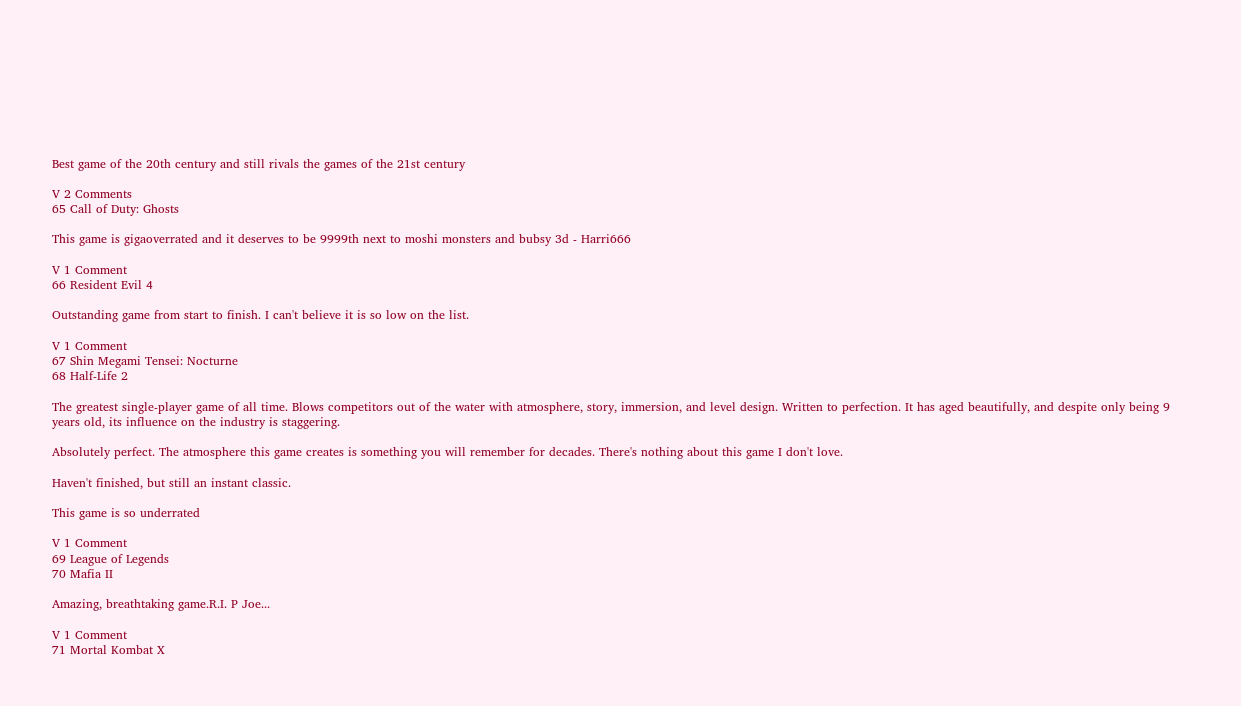Best game of the 20th century and still rivals the games of the 21st century

V 2 Comments
65 Call of Duty: Ghosts

This game is gigaoverrated and it deserves to be 9999th next to moshi monsters and bubsy 3d - Harri666

V 1 Comment
66 Resident Evil 4

Outstanding game from start to finish. I can't believe it is so low on the list.

V 1 Comment
67 Shin Megami Tensei: Nocturne
68 Half-Life 2

The greatest single-player game of all time. Blows competitors out of the water with atmosphere, story, immersion, and level design. Written to perfection. It has aged beautifully, and despite only being 9 years old, its influence on the industry is staggering.

Absolutely perfect. The atmosphere this game creates is something you will remember for decades. There's nothing about this game I don't love.

Haven't finished, but still an instant classic.

This game is so underrated

V 1 Comment
69 League of Legends
70 Mafia II

Amazing, breathtaking game.R.I. P Joe...

V 1 Comment
71 Mortal Kombat X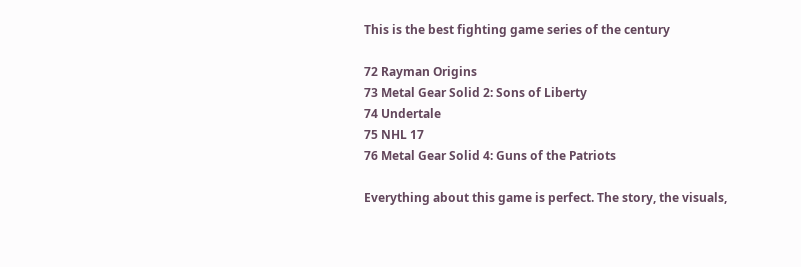This is the best fighting game series of the century

72 Rayman Origins
73 Metal Gear Solid 2: Sons of Liberty
74 Undertale
75 NHL 17
76 Metal Gear Solid 4: Guns of the Patriots

Everything about this game is perfect. The story, the visuals,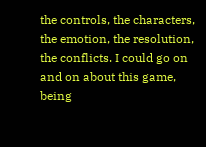the controls, the characters, the emotion, the resolution, the conflicts. I could go on and on about this game, being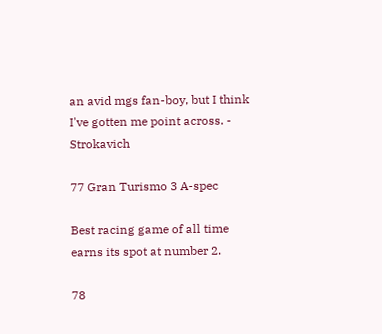an avid mgs fan-boy, but I think I've gotten me point across. - Strokavich

77 Gran Turismo 3 A-spec

Best racing game of all time earns its spot at number 2.

78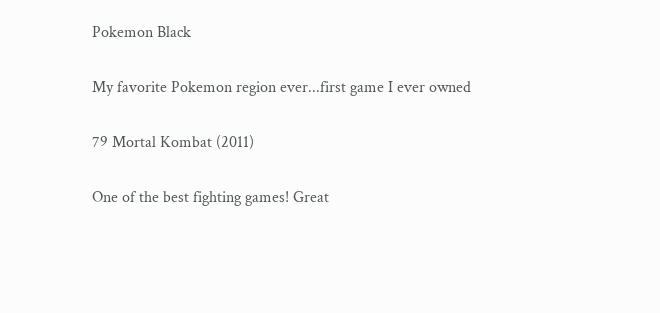Pokemon Black

My favorite Pokemon region ever...first game I ever owned

79 Mortal Kombat (2011)

One of the best fighting games! Great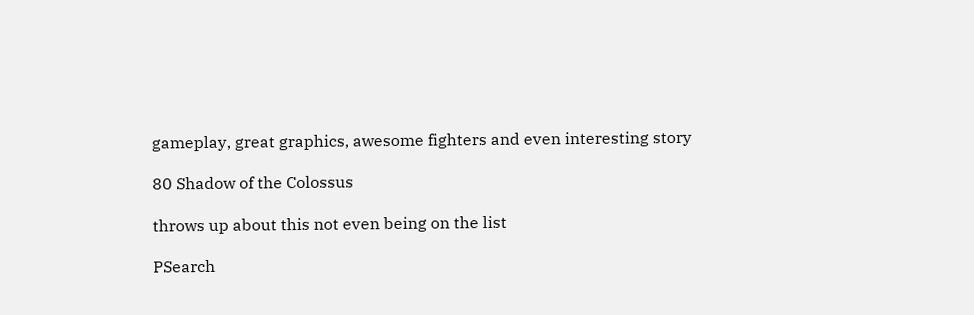gameplay, great graphics, awesome fighters and even interesting story

80 Shadow of the Colossus

throws up about this not even being on the list

PSearch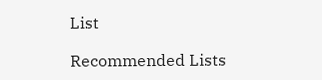List

Recommended Lists